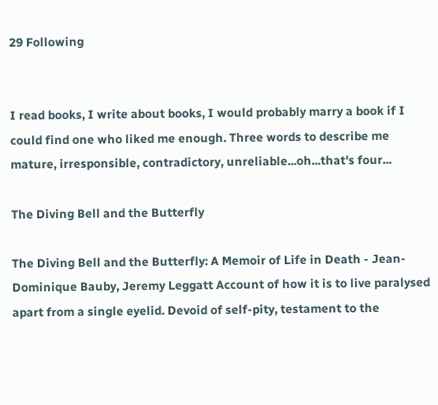29 Following


I read books, I write about books, I would probably marry a book if I could find one who liked me enough. Three words to describe me mature, irresponsible, contradictory, unreliable...oh...that's four...

The Diving Bell and the Butterfly

The Diving Bell and the Butterfly: A Memoir of Life in Death - Jean-Dominique Bauby, Jeremy Leggatt Account of how it is to live paralysed apart from a single eyelid. Devoid of self-pity, testament to the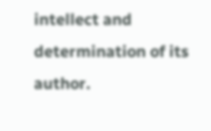intellect and determination of its author.